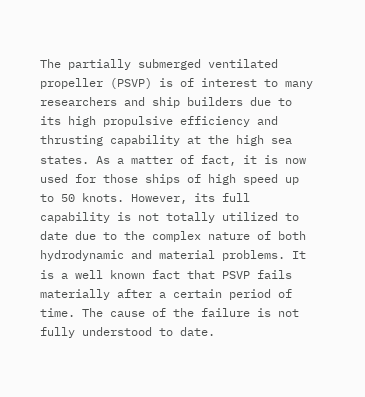The partially submerged ventilated propeller (PSVP) is of interest to many researchers and ship builders due to its high propulsive efficiency and thrusting capability at the high sea states. As a matter of fact, it is now used for those ships of high speed up to 50 knots. However, its full capability is not totally utilized to date due to the complex nature of both hydrodynamic and material problems. It is a well known fact that PSVP fails materially after a certain period of time. The cause of the failure is not fully understood to date.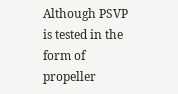Although PSVP is tested in the form of propeller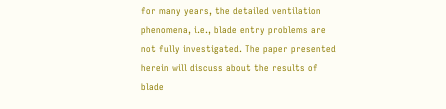for many years, the detailed ventilation phenomena, i.e., blade entry problems are not fully investigated. The paper presented herein will discuss about the results of blade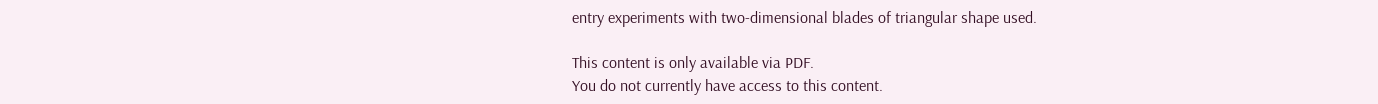entry experiments with two-dimensional blades of triangular shape used.

This content is only available via PDF.
You do not currently have access to this content.